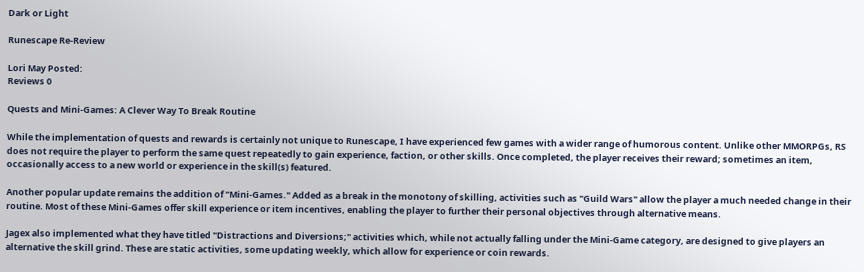Dark or Light

Runescape Re-Review

Lori May Posted:
Reviews 0

Quests and Mini-Games: A Clever Way To Break Routine

While the implementation of quests and rewards is certainly not unique to Runescape, I have experienced few games with a wider range of humorous content. Unlike other MMORPGs, RS does not require the player to perform the same quest repeatedly to gain experience, faction, or other skills. Once completed, the player receives their reward; sometimes an item, occasionally access to a new world or experience in the skill(s) featured.

Another popular update remains the addition of "Mini-Games." Added as a break in the monotony of skilling, activities such as "Guild Wars" allow the player a much needed change in their routine. Most of these Mini-Games offer skill experience or item incentives, enabling the player to further their personal objectives through alternative means.

Jagex also implemented what they have titled "Distractions and Diversions;" activities which, while not actually falling under the Mini-Game category, are designed to give players an alternative the skill grind. These are static activities, some updating weekly, which allow for experience or coin rewards.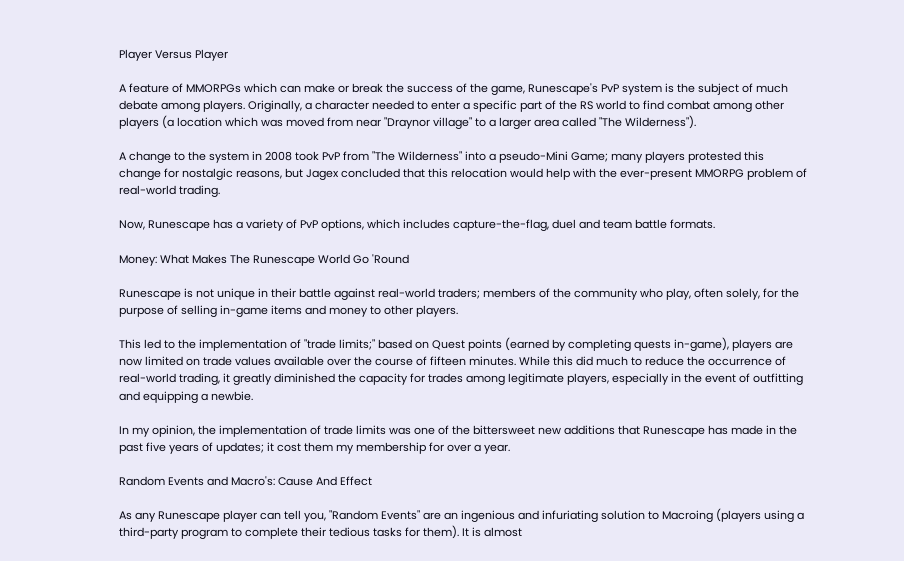Player Versus Player

A feature of MMORPGs which can make or break the success of the game, Runescape's PvP system is the subject of much debate among players. Originally, a character needed to enter a specific part of the RS world to find combat among other players (a location which was moved from near "Draynor village" to a larger area called "The Wilderness").

A change to the system in 2008 took PvP from "The Wilderness" into a pseudo-Mini Game; many players protested this change for nostalgic reasons, but Jagex concluded that this relocation would help with the ever-present MMORPG problem of real-world trading.

Now, Runescape has a variety of PvP options, which includes capture-the-flag, duel and team battle formats.

Money: What Makes The Runescape World Go 'Round

Runescape is not unique in their battle against real-world traders; members of the community who play, often solely, for the purpose of selling in-game items and money to other players.

This led to the implementation of "trade limits;" based on Quest points (earned by completing quests in-game), players are now limited on trade values available over the course of fifteen minutes. While this did much to reduce the occurrence of real-world trading, it greatly diminished the capacity for trades among legitimate players, especially in the event of outfitting and equipping a newbie.

In my opinion, the implementation of trade limits was one of the bittersweet new additions that Runescape has made in the past five years of updates; it cost them my membership for over a year.

Random Events and Macro's: Cause And Effect

As any Runescape player can tell you, "Random Events" are an ingenious and infuriating solution to Macroing (players using a third-party program to complete their tedious tasks for them). It is almost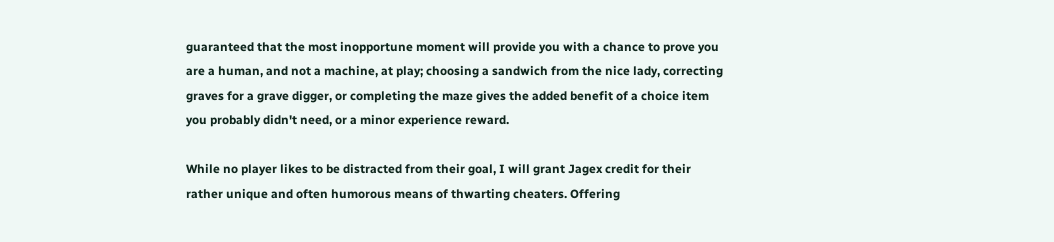guaranteed that the most inopportune moment will provide you with a chance to prove you are a human, and not a machine, at play; choosing a sandwich from the nice lady, correcting graves for a grave digger, or completing the maze gives the added benefit of a choice item you probably didn't need, or a minor experience reward.

While no player likes to be distracted from their goal, I will grant Jagex credit for their rather unique and often humorous means of thwarting cheaters. Offering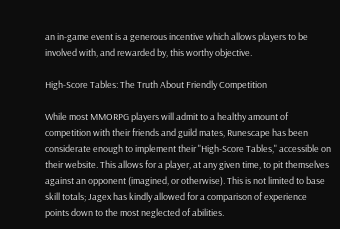an in-game event is a generous incentive which allows players to be involved with, and rewarded by, this worthy objective.

High-Score Tables: The Truth About Friendly Competition

While most MMORPG players will admit to a healthy amount of competition with their friends and guild mates, Runescape has been considerate enough to implement their "High-Score Tables," accessible on their website. This allows for a player, at any given time, to pit themselves against an opponent (imagined, or otherwise). This is not limited to base skill totals; Jagex has kindly allowed for a comparison of experience points down to the most neglected of abilities.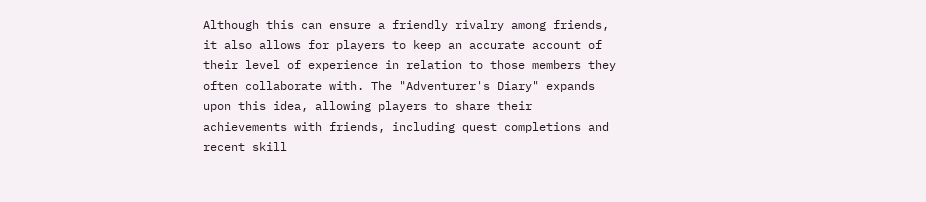Although this can ensure a friendly rivalry among friends, it also allows for players to keep an accurate account of their level of experience in relation to those members they often collaborate with. The "Adventurer's Diary" expands upon this idea, allowing players to share their achievements with friends, including quest completions and recent skill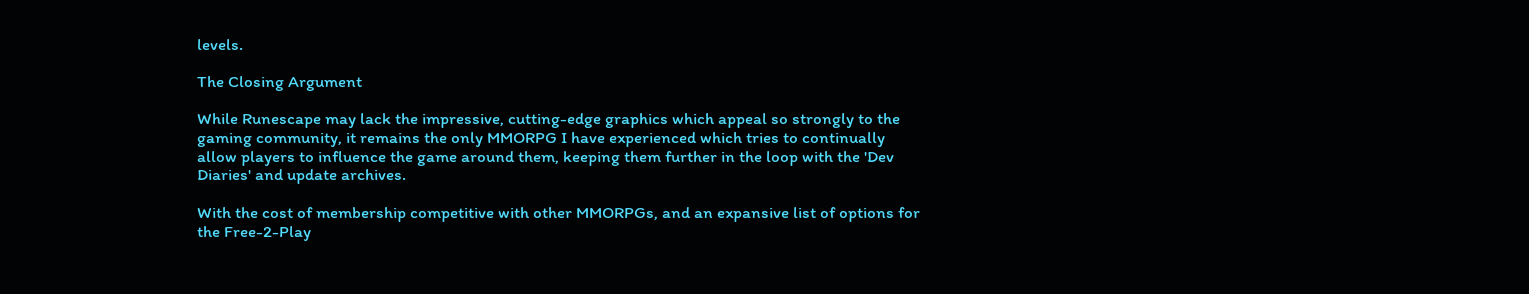levels.

The Closing Argument

While Runescape may lack the impressive, cutting-edge graphics which appeal so strongly to the gaming community, it remains the only MMORPG I have experienced which tries to continually allow players to influence the game around them, keeping them further in the loop with the 'Dev Diaries' and update archives.

With the cost of membership competitive with other MMORPGs, and an expansive list of options for the Free-2-Play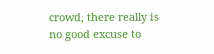crowd, there really is no good excuse to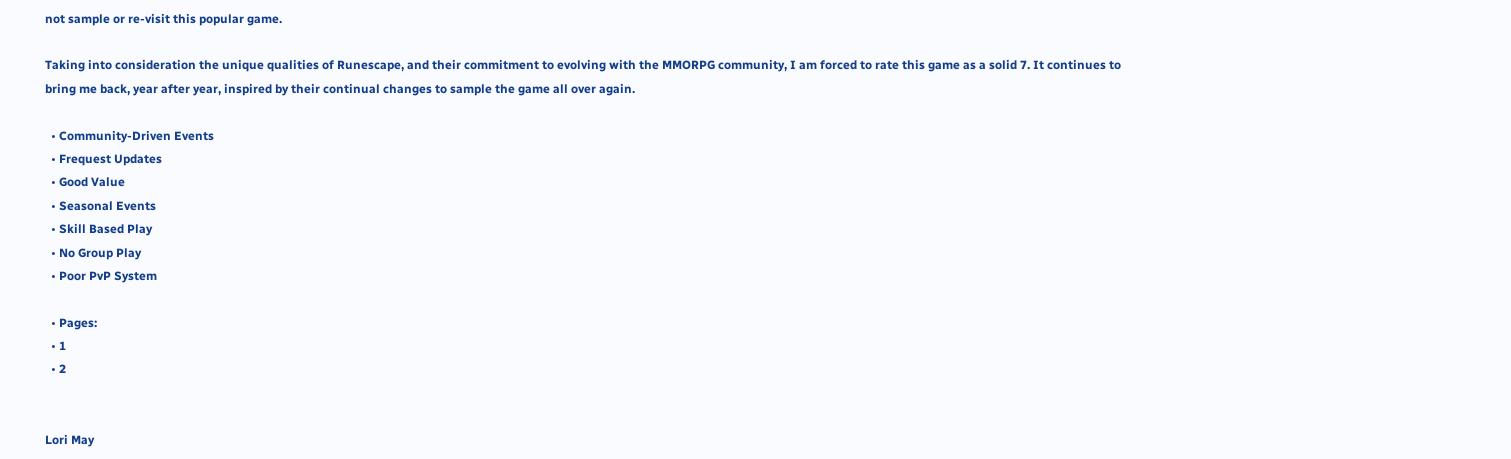not sample or re-visit this popular game.

Taking into consideration the unique qualities of Runescape, and their commitment to evolving with the MMORPG community, I am forced to rate this game as a solid 7. It continues to bring me back, year after year, inspired by their continual changes to sample the game all over again.

  • Community-Driven Events
  • Frequest Updates
  • Good Value
  • Seasonal Events
  • Skill Based Play
  • No Group Play
  • Poor PvP System

  • Pages:
  • 1
  • 2


Lori May